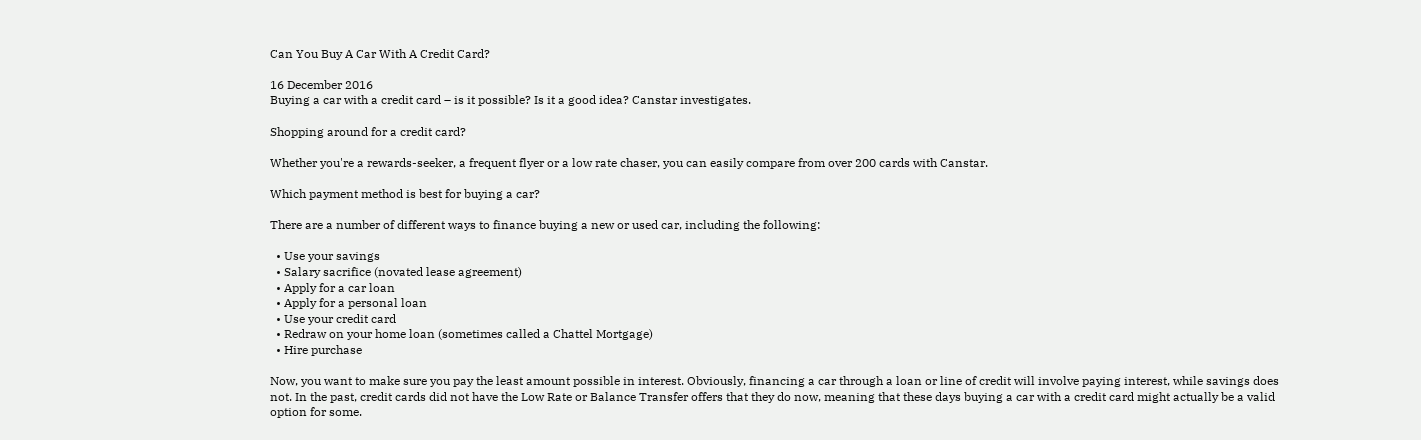Can You Buy A Car With A Credit Card?

16 December 2016
Buying a car with a credit card – is it possible? Is it a good idea? Canstar investigates.

Shopping around for a credit card?

Whether you're a rewards-seeker, a frequent flyer or a low rate chaser, you can easily compare from over 200 cards with Canstar.

Which payment method is best for buying a car?

There are a number of different ways to finance buying a new or used car, including the following:

  • Use your savings
  • Salary sacrifice (novated lease agreement)
  • Apply for a car loan
  • Apply for a personal loan
  • Use your credit card
  • Redraw on your home loan (sometimes called a Chattel Mortgage)
  • Hire purchase

Now, you want to make sure you pay the least amount possible in interest. Obviously, financing a car through a loan or line of credit will involve paying interest, while savings does not. In the past, credit cards did not have the Low Rate or Balance Transfer offers that they do now, meaning that these days buying a car with a credit card might actually be a valid option for some.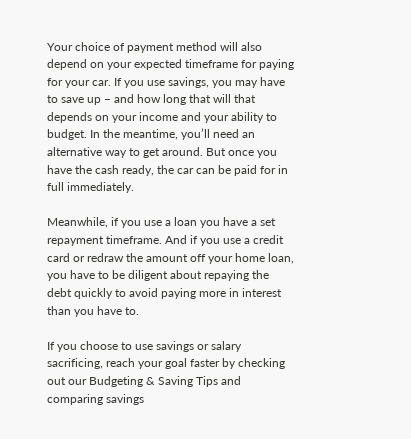Your choice of payment method will also depend on your expected timeframe for paying for your car. If you use savings, you may have to save up – and how long that will that depends on your income and your ability to budget. In the meantime, you’ll need an alternative way to get around. But once you have the cash ready, the car can be paid for in full immediately.

Meanwhile, if you use a loan you have a set repayment timeframe. And if you use a credit card or redraw the amount off your home loan, you have to be diligent about repaying the debt quickly to avoid paying more in interest than you have to.

If you choose to use savings or salary sacrificing, reach your goal faster by checking out our Budgeting & Saving Tips and comparing savings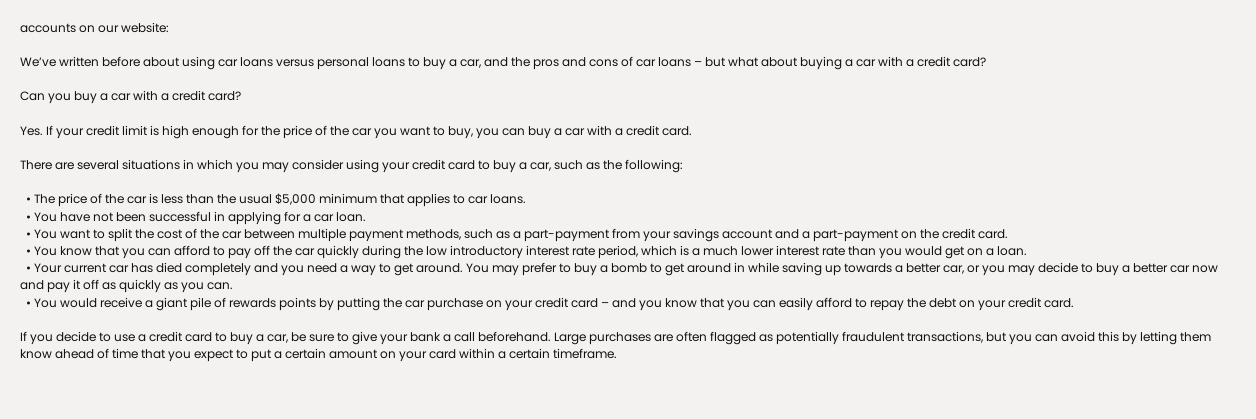accounts on our website:

We’ve written before about using car loans versus personal loans to buy a car, and the pros and cons of car loans – but what about buying a car with a credit card?

Can you buy a car with a credit card?

Yes. If your credit limit is high enough for the price of the car you want to buy, you can buy a car with a credit card.

There are several situations in which you may consider using your credit card to buy a car, such as the following:

  • The price of the car is less than the usual $5,000 minimum that applies to car loans.
  • You have not been successful in applying for a car loan.
  • You want to split the cost of the car between multiple payment methods, such as a part-payment from your savings account and a part-payment on the credit card.
  • You know that you can afford to pay off the car quickly during the low introductory interest rate period, which is a much lower interest rate than you would get on a loan.
  • Your current car has died completely and you need a way to get around. You may prefer to buy a bomb to get around in while saving up towards a better car, or you may decide to buy a better car now and pay it off as quickly as you can.
  • You would receive a giant pile of rewards points by putting the car purchase on your credit card – and you know that you can easily afford to repay the debt on your credit card.

If you decide to use a credit card to buy a car, be sure to give your bank a call beforehand. Large purchases are often flagged as potentially fraudulent transactions, but you can avoid this by letting them know ahead of time that you expect to put a certain amount on your card within a certain timeframe.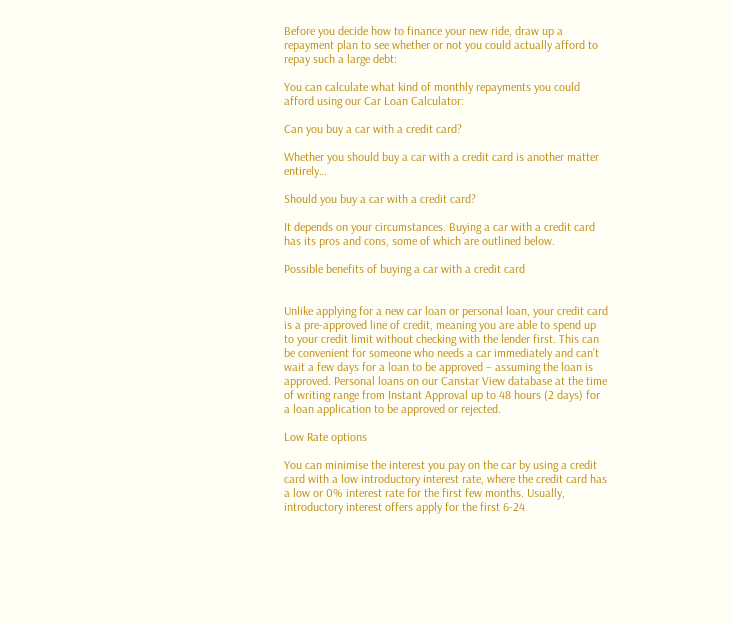Before you decide how to finance your new ride, draw up a repayment plan to see whether or not you could actually afford to repay such a large debt:

You can calculate what kind of monthly repayments you could afford using our Car Loan Calculator:

Can you buy a car with a credit card?

Whether you should buy a car with a credit card is another matter entirely…

Should you buy a car with a credit card?

It depends on your circumstances. Buying a car with a credit card has its pros and cons, some of which are outlined below.

Possible benefits of buying a car with a credit card


Unlike applying for a new car loan or personal loan, your credit card is a pre-approved line of credit, meaning you are able to spend up to your credit limit without checking with the lender first. This can be convenient for someone who needs a car immediately and can’t wait a few days for a loan to be approved – assuming the loan is approved. Personal loans on our Canstar View database at the time of writing range from Instant Approval up to 48 hours (2 days) for a loan application to be approved or rejected.

Low Rate options

You can minimise the interest you pay on the car by using a credit card with a low introductory interest rate, where the credit card has a low or 0% interest rate for the first few months. Usually, introductory interest offers apply for the first 6-24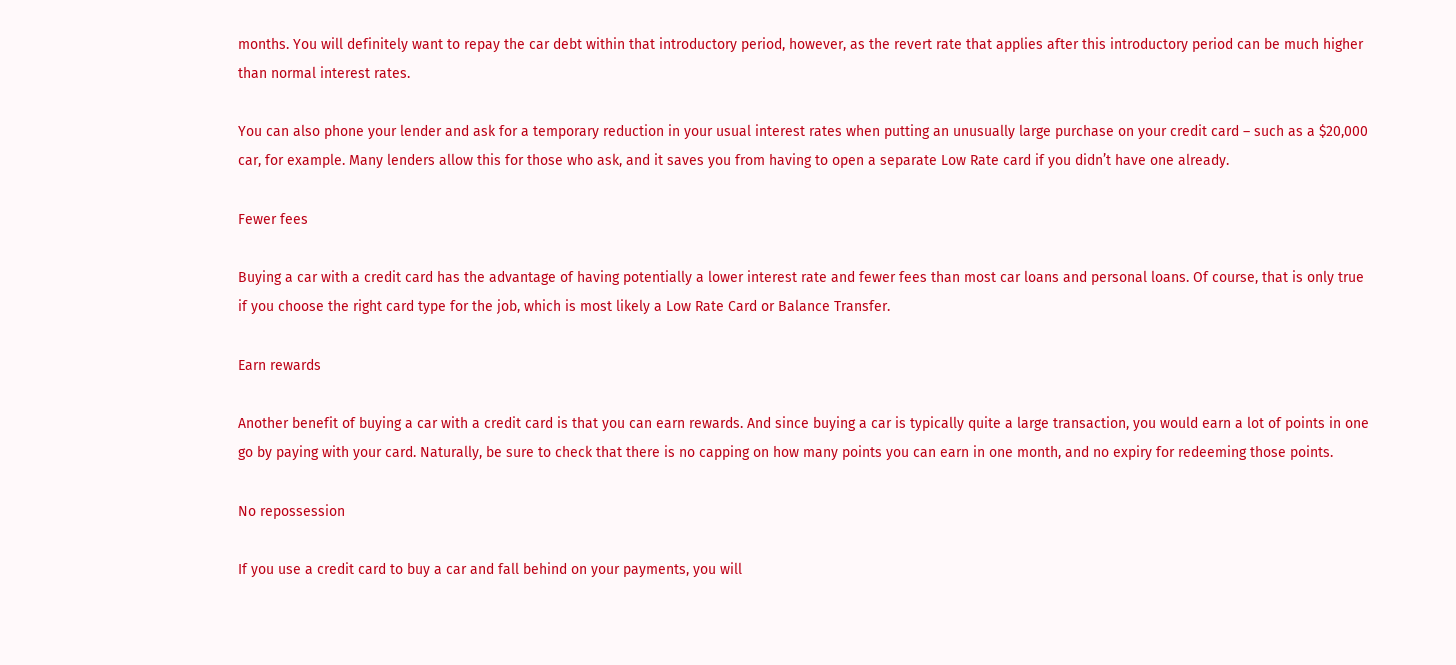months. You will definitely want to repay the car debt within that introductory period, however, as the revert rate that applies after this introductory period can be much higher than normal interest rates.

You can also phone your lender and ask for a temporary reduction in your usual interest rates when putting an unusually large purchase on your credit card – such as a $20,000 car, for example. Many lenders allow this for those who ask, and it saves you from having to open a separate Low Rate card if you didn’t have one already.

Fewer fees

Buying a car with a credit card has the advantage of having potentially a lower interest rate and fewer fees than most car loans and personal loans. Of course, that is only true if you choose the right card type for the job, which is most likely a Low Rate Card or Balance Transfer.

Earn rewards

Another benefit of buying a car with a credit card is that you can earn rewards. And since buying a car is typically quite a large transaction, you would earn a lot of points in one go by paying with your card. Naturally, be sure to check that there is no capping on how many points you can earn in one month, and no expiry for redeeming those points.

No repossession

If you use a credit card to buy a car and fall behind on your payments, you will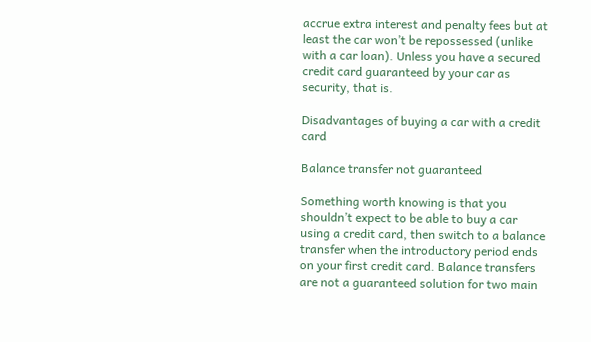accrue extra interest and penalty fees but at least the car won’t be repossessed (unlike with a car loan). Unless you have a secured credit card guaranteed by your car as security, that is.

Disadvantages of buying a car with a credit card

Balance transfer not guaranteed

Something worth knowing is that you shouldn’t expect to be able to buy a car using a credit card, then switch to a balance transfer when the introductory period ends on your first credit card. Balance transfers are not a guaranteed solution for two main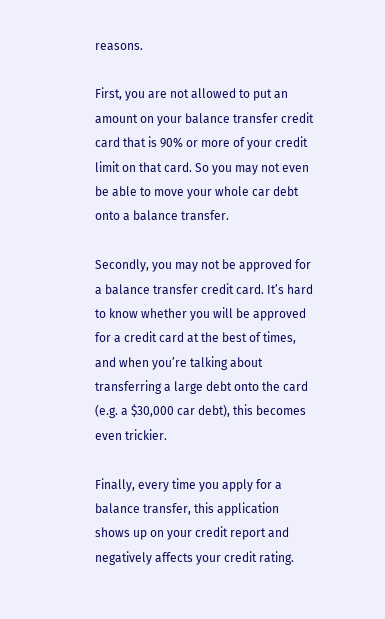reasons.

First, you are not allowed to put an amount on your balance transfer credit card that is 90% or more of your credit limit on that card. So you may not even be able to move your whole car debt onto a balance transfer.

Secondly, you may not be approved for a balance transfer credit card. It’s hard to know whether you will be approved for a credit card at the best of times, and when you’re talking about transferring a large debt onto the card (e.g. a $30,000 car debt), this becomes even trickier.

Finally, every time you apply for a balance transfer, this application shows up on your credit report and negatively affects your credit rating.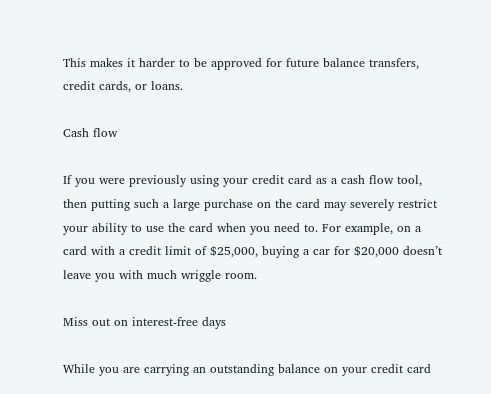This makes it harder to be approved for future balance transfers, credit cards, or loans.

Cash flow

If you were previously using your credit card as a cash flow tool, then putting such a large purchase on the card may severely restrict your ability to use the card when you need to. For example, on a card with a credit limit of $25,000, buying a car for $20,000 doesn’t leave you with much wriggle room.

Miss out on interest-free days

While you are carrying an outstanding balance on your credit card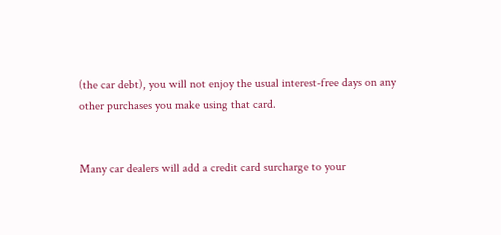(the car debt), you will not enjoy the usual interest-free days on any other purchases you make using that card.


Many car dealers will add a credit card surcharge to your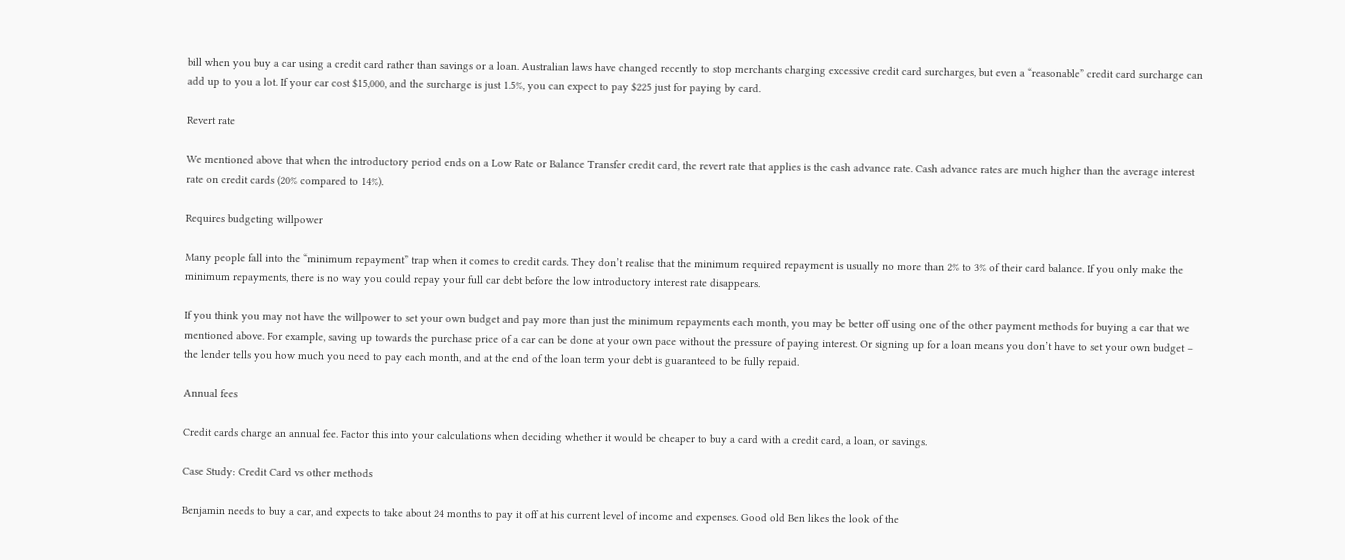bill when you buy a car using a credit card rather than savings or a loan. Australian laws have changed recently to stop merchants charging excessive credit card surcharges, but even a “reasonable” credit card surcharge can add up to you a lot. If your car cost $15,000, and the surcharge is just 1.5%, you can expect to pay $225 just for paying by card.

Revert rate

We mentioned above that when the introductory period ends on a Low Rate or Balance Transfer credit card, the revert rate that applies is the cash advance rate. Cash advance rates are much higher than the average interest rate on credit cards (20% compared to 14%).

Requires budgeting willpower

Many people fall into the “minimum repayment” trap when it comes to credit cards. They don’t realise that the minimum required repayment is usually no more than 2% to 3% of their card balance. If you only make the minimum repayments, there is no way you could repay your full car debt before the low introductory interest rate disappears.

If you think you may not have the willpower to set your own budget and pay more than just the minimum repayments each month, you may be better off using one of the other payment methods for buying a car that we mentioned above. For example, saving up towards the purchase price of a car can be done at your own pace without the pressure of paying interest. Or signing up for a loan means you don’t have to set your own budget – the lender tells you how much you need to pay each month, and at the end of the loan term your debt is guaranteed to be fully repaid.

Annual fees

Credit cards charge an annual fee. Factor this into your calculations when deciding whether it would be cheaper to buy a card with a credit card, a loan, or savings.

Case Study: Credit Card vs other methods

Benjamin needs to buy a car, and expects to take about 24 months to pay it off at his current level of income and expenses. Good old Ben likes the look of the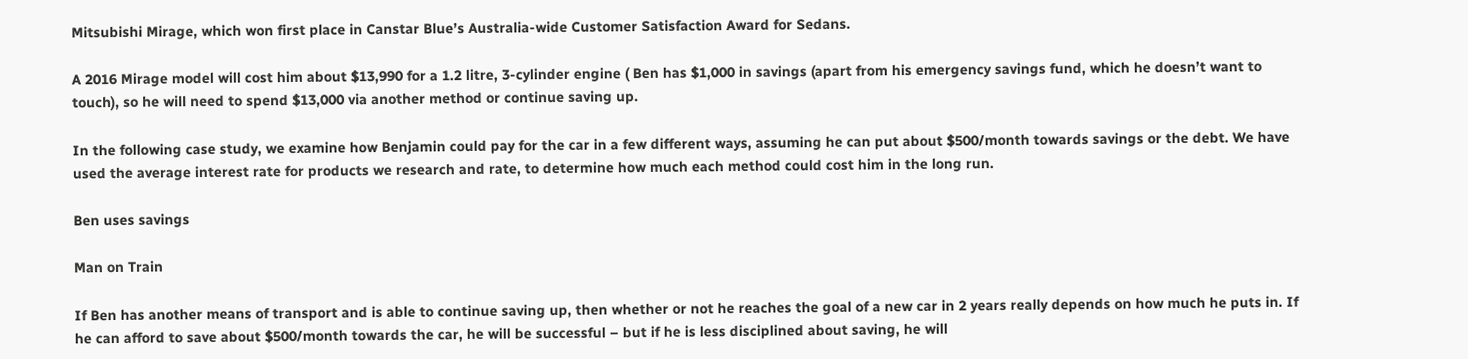Mitsubishi Mirage, which won first place in Canstar Blue’s Australia-wide Customer Satisfaction Award for Sedans.

A 2016 Mirage model will cost him about $13,990 for a 1.2 litre, 3-cylinder engine ( Ben has $1,000 in savings (apart from his emergency savings fund, which he doesn’t want to touch), so he will need to spend $13,000 via another method or continue saving up.

In the following case study, we examine how Benjamin could pay for the car in a few different ways, assuming he can put about $500/month towards savings or the debt. We have used the average interest rate for products we research and rate, to determine how much each method could cost him in the long run.

Ben uses savings

Man on Train

If Ben has another means of transport and is able to continue saving up, then whether or not he reaches the goal of a new car in 2 years really depends on how much he puts in. If he can afford to save about $500/month towards the car, he will be successful – but if he is less disciplined about saving, he will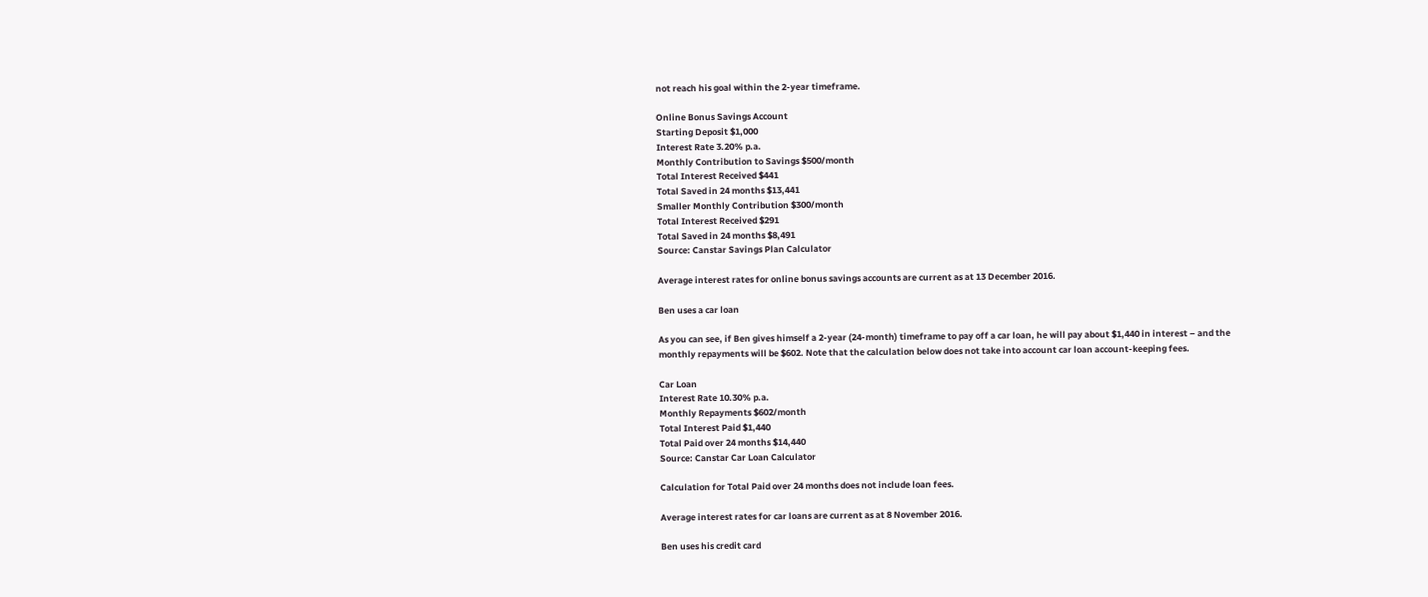not reach his goal within the 2-year timeframe.

Online Bonus Savings Account
Starting Deposit $1,000
Interest Rate 3.20% p.a.
Monthly Contribution to Savings $500/month
Total Interest Received $441
Total Saved in 24 months $13,441
Smaller Monthly Contribution $300/month
Total Interest Received $291
Total Saved in 24 months $8,491
Source: Canstar Savings Plan Calculator

Average interest rates for online bonus savings accounts are current as at 13 December 2016.

Ben uses a car loan

As you can see, if Ben gives himself a 2-year (24-month) timeframe to pay off a car loan, he will pay about $1,440 in interest – and the monthly repayments will be $602. Note that the calculation below does not take into account car loan account-keeping fees.

Car Loan
Interest Rate 10.30% p.a.
Monthly Repayments $602/month
Total Interest Paid $1,440
Total Paid over 24 months $14,440
Source: Canstar Car Loan Calculator

Calculation for Total Paid over 24 months does not include loan fees.

Average interest rates for car loans are current as at 8 November 2016.

Ben uses his credit card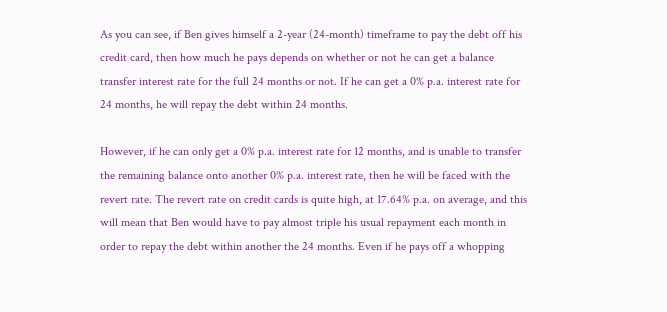As you can see, if Ben gives himself a 2-year (24-month) timeframe to pay the debt off his credit card, then how much he pays depends on whether or not he can get a balance transfer interest rate for the full 24 months or not. If he can get a 0% p.a. interest rate for 24 months, he will repay the debt within 24 months.

However, if he can only get a 0% p.a. interest rate for 12 months, and is unable to transfer the remaining balance onto another 0% p.a. interest rate, then he will be faced with the revert rate. The revert rate on credit cards is quite high, at 17.64% p.a. on average, and this will mean that Ben would have to pay almost triple his usual repayment each month in order to repay the debt within another the 24 months. Even if he pays off a whopping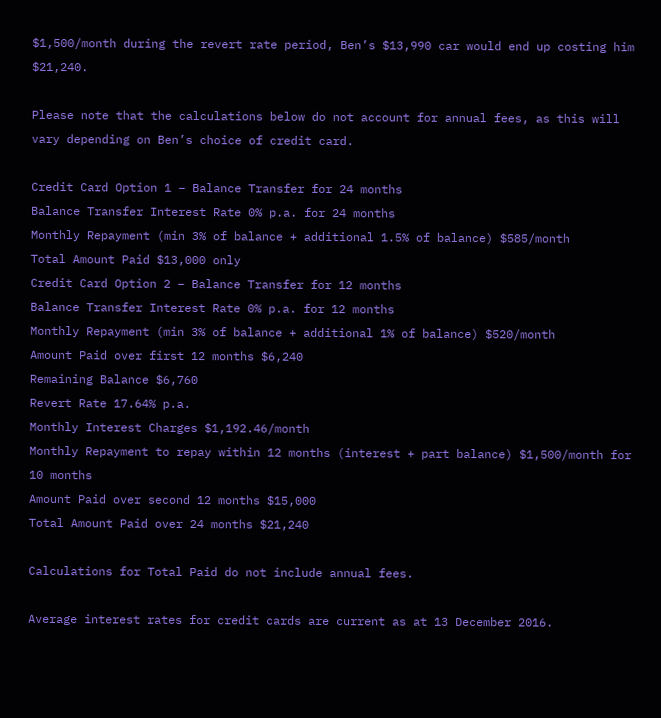$1,500/month during the revert rate period, Ben’s $13,990 car would end up costing him $21,240.

Please note that the calculations below do not account for annual fees, as this will vary depending on Ben’s choice of credit card.

Credit Card Option 1 – Balance Transfer for 24 months
Balance Transfer Interest Rate 0% p.a. for 24 months
Monthly Repayment (min 3% of balance + additional 1.5% of balance) $585/month
Total Amount Paid $13,000 only
Credit Card Option 2 – Balance Transfer for 12 months
Balance Transfer Interest Rate 0% p.a. for 12 months
Monthly Repayment (min 3% of balance + additional 1% of balance) $520/month
Amount Paid over first 12 months $6,240
Remaining Balance $6,760
Revert Rate 17.64% p.a.
Monthly Interest Charges $1,192.46/month
Monthly Repayment to repay within 12 months (interest + part balance) $1,500/month for 10 months
Amount Paid over second 12 months $15,000
Total Amount Paid over 24 months $21,240

Calculations for Total Paid do not include annual fees.

Average interest rates for credit cards are current as at 13 December 2016.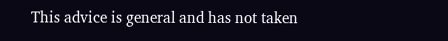This advice is general and has not taken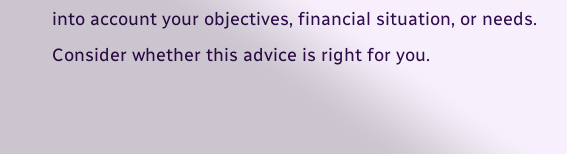into account your objectives, financial situation, or needs. Consider whether this advice is right for you.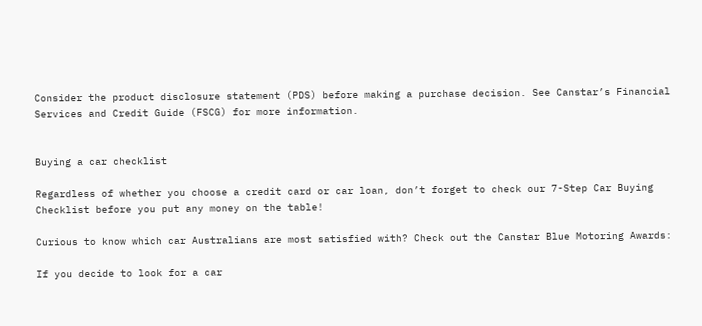Consider the product disclosure statement (PDS) before making a purchase decision. See Canstar’s Financial Services and Credit Guide (FSCG) for more information.


Buying a car checklist

Regardless of whether you choose a credit card or car loan, don’t forget to check our 7-Step Car Buying Checklist before you put any money on the table!

Curious to know which car Australians are most satisfied with? Check out the Canstar Blue Motoring Awards:

If you decide to look for a car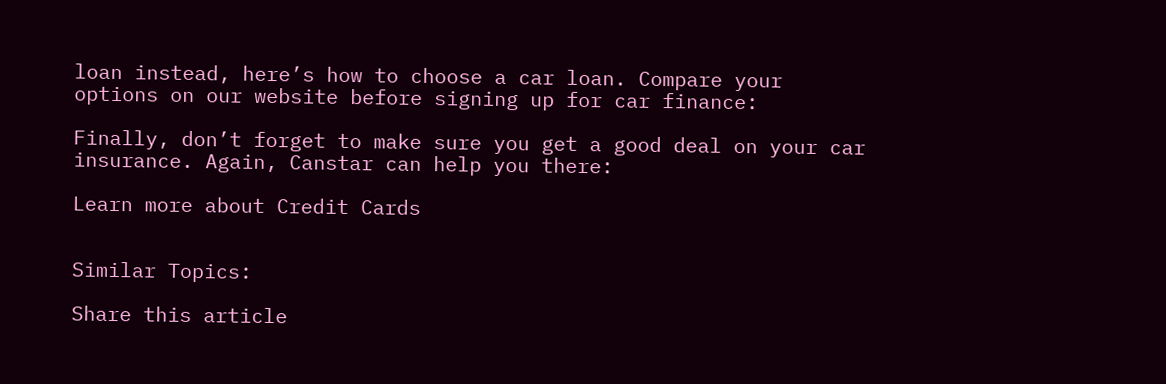loan instead, here’s how to choose a car loan. Compare your options on our website before signing up for car finance:

Finally, don’t forget to make sure you get a good deal on your car insurance. Again, Canstar can help you there:

Learn more about Credit Cards


Similar Topics:

Share this article